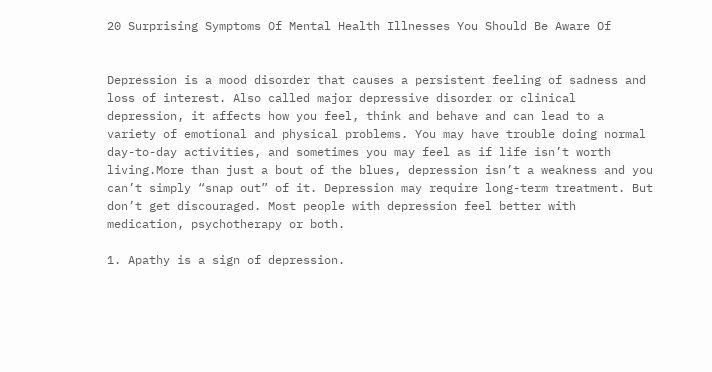20 Surprising Symptoms Of Mental Health Illnesses You Should Be Aware Of


Depression is a mood disorder that causes a persistent feeling of sadness and loss of interest. Also called major depressive disorder or clinical depression, it affects how you feel, think and behave and can lead to a variety of emotional and physical problems. You may have trouble doing normal day-to-day activities, and sometimes you may feel as if life isn’t worth living.More than just a bout of the blues, depression isn’t a weakness and you can’t simply “snap out” of it. Depression may require long-term treatment. But don’t get discouraged. Most people with depression feel better with medication, psychotherapy or both.

1. Apathy is a sign of depression.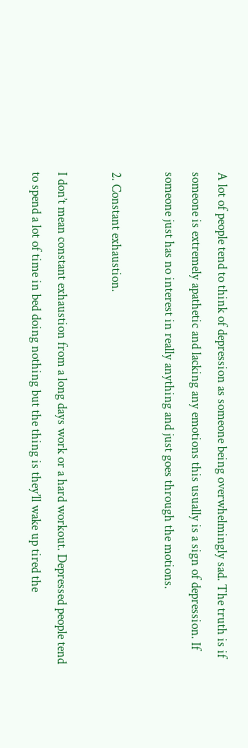A lot of people tend to think of depression as someone being overwhelmingly sad. The truth is if someone is extremely apathetic and lacking any emotions this usually is a sign of depression. If someone just has no interest in really anything and just goes through the motions.

2. Constant exhaustion.

I don’t mean constant exhaustion from a long days work or a hard workout. Depressed people tend to spend a lot of time in bed doing nothing but the thing is they’ll wake up tired the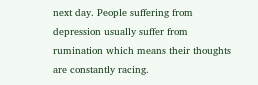next day. People suffering from depression usually suffer from rumination which means their thoughts are constantly racing.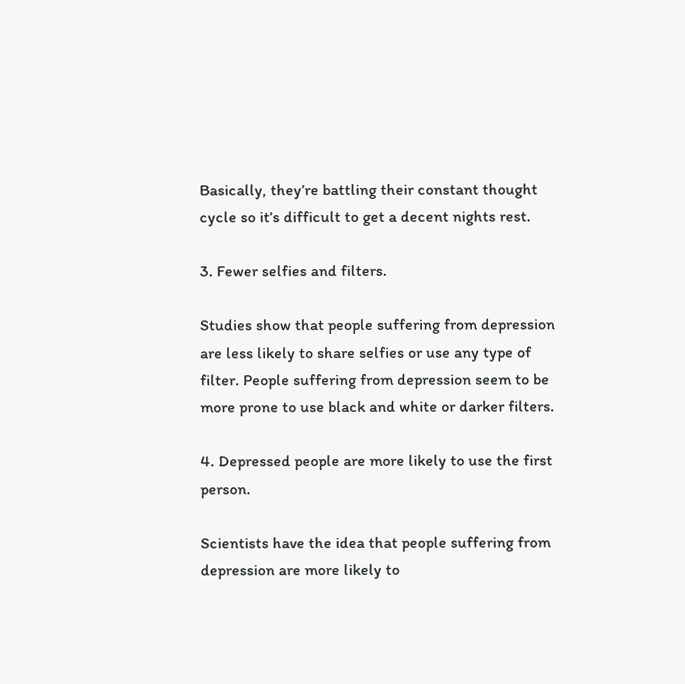Basically, they’re battling their constant thought cycle so it’s difficult to get a decent nights rest.

3. Fewer selfies and filters.

Studies show that people suffering from depression are less likely to share selfies or use any type of filter. People suffering from depression seem to be more prone to use black and white or darker filters.

4. Depressed people are more likely to use the first person.

Scientists have the idea that people suffering from depression are more likely to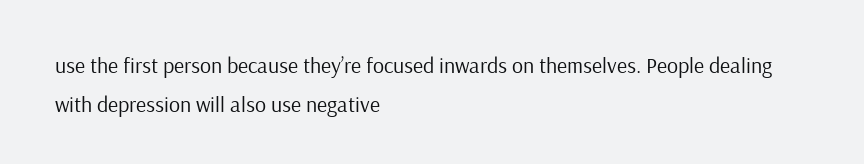use the first person because they’re focused inwards on themselves. People dealing with depression will also use negative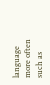language more often such as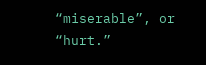“miserable”, or “hurt.”